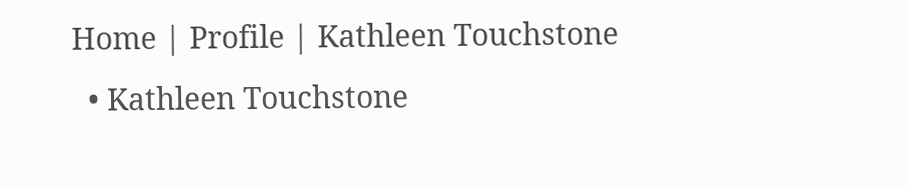Home | Profile | Kathleen Touchstone
  • Kathleen Touchstone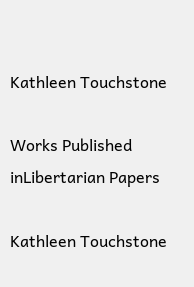Kathleen Touchstone

Works Published inLibertarian Papers

Kathleen Touchstone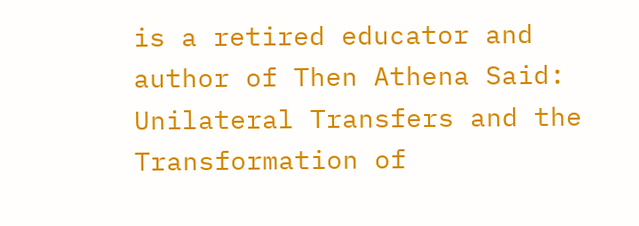is a retired educator and author of Then Athena Said: Unilateral Transfers and the Transformation of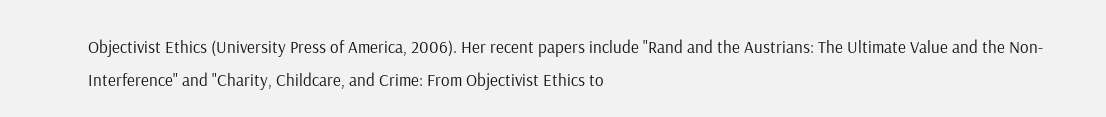Objectivist Ethics (University Press of America, 2006). Her recent papers include "Rand and the Austrians: The Ultimate Value and the Non-Interference" and "Charity, Childcare, and Crime: From Objectivist Ethics to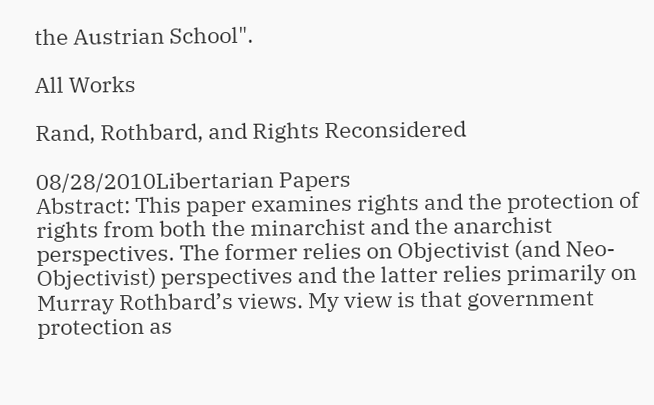the Austrian School".

All Works

Rand, Rothbard, and Rights Reconsidered

08/28/2010Libertarian Papers
Abstract: This paper examines rights and the protection of rights from both the minarchist and the anarchist perspectives. The former relies on Objectivist (and Neo-Objectivist) perspectives and the latter relies primarily on Murray Rothbard’s views. My view is that government protection as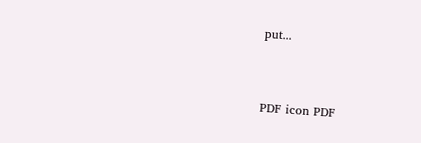put...


PDF icon PDF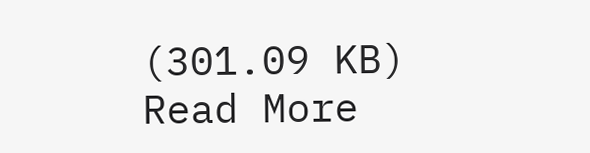(301.09 KB)
Read More